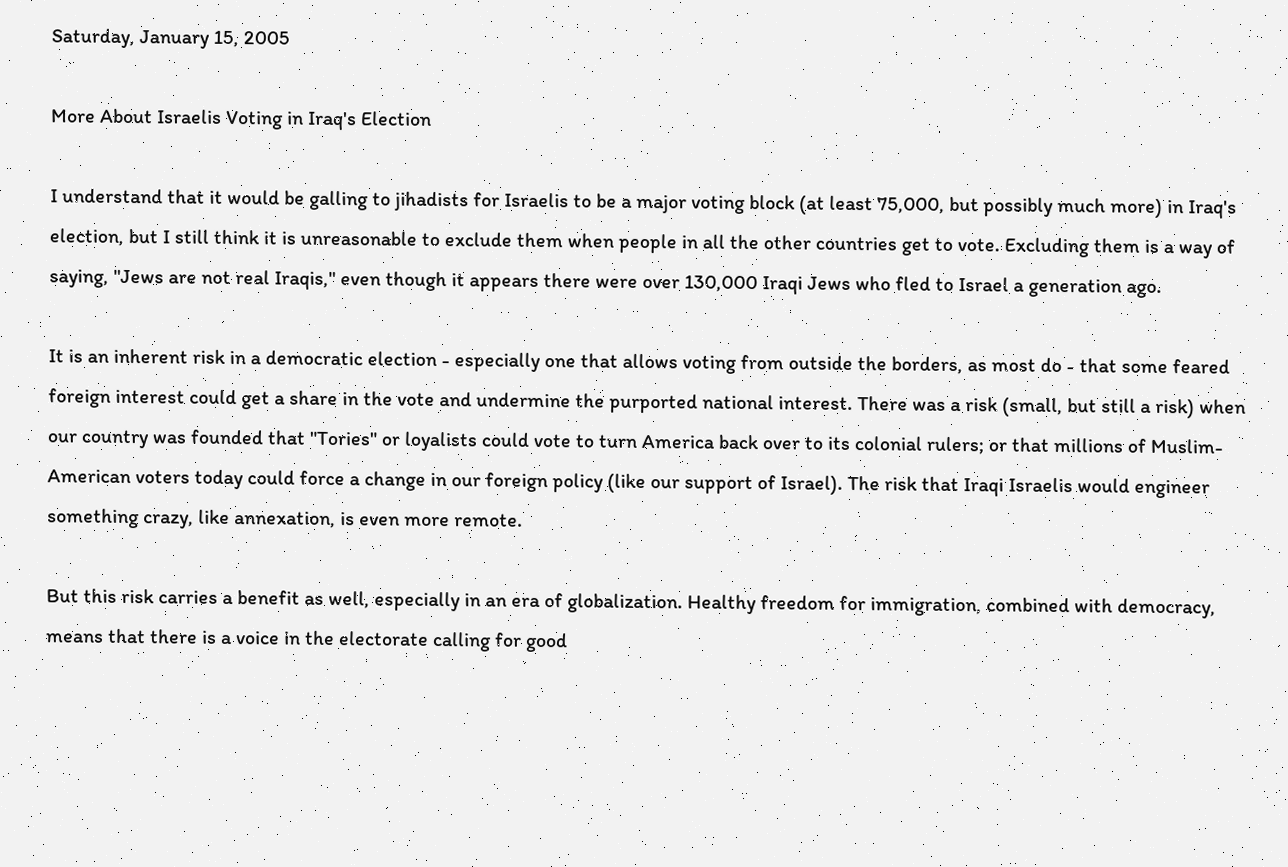Saturday, January 15, 2005

More About Israelis Voting in Iraq's Election

I understand that it would be galling to jihadists for Israelis to be a major voting block (at least 75,000, but possibly much more) in Iraq's election, but I still think it is unreasonable to exclude them when people in all the other countries get to vote. Excluding them is a way of saying, "Jews are not real Iraqis," even though it appears there were over 130,000 Iraqi Jews who fled to Israel a generation ago.

It is an inherent risk in a democratic election - especially one that allows voting from outside the borders, as most do - that some feared foreign interest could get a share in the vote and undermine the purported national interest. There was a risk (small, but still a risk) when our country was founded that "Tories" or loyalists could vote to turn America back over to its colonial rulers; or that millions of Muslim-American voters today could force a change in our foreign policy (like our support of Israel). The risk that Iraqi Israelis would engineer something crazy, like annexation, is even more remote.

But this risk carries a benefit as well, especially in an era of globalization. Healthy freedom for immigration, combined with democracy, means that there is a voice in the electorate calling for good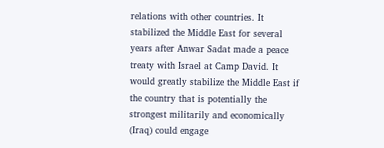relations with other countries. It stabilized the Middle East for several years after Anwar Sadat made a peace treaty with Israel at Camp David. It would greatly stabilize the Middle East if the country that is potentially the strongest militarily and economically (Iraq) could engage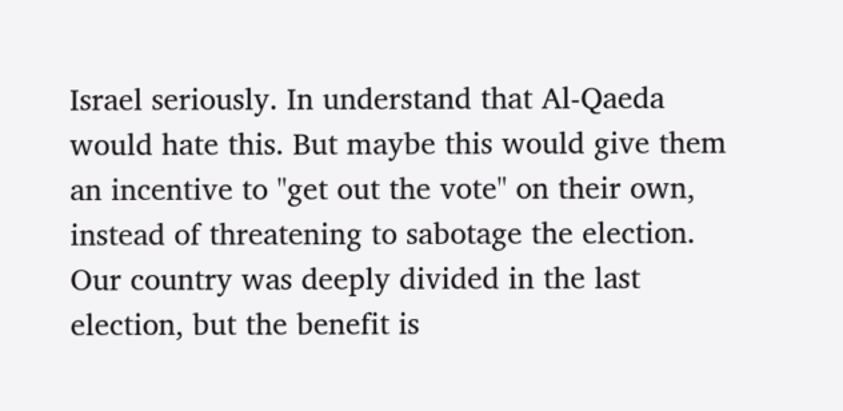Israel seriously. In understand that Al-Qaeda would hate this. But maybe this would give them an incentive to "get out the vote" on their own, instead of threatening to sabotage the election. Our country was deeply divided in the last election, but the benefit is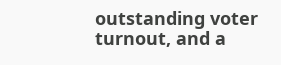outstanding voter turnout, and a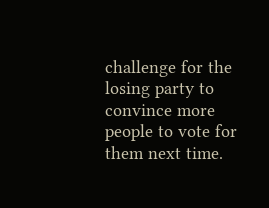challenge for the losing party to convince more people to vote for them next time.